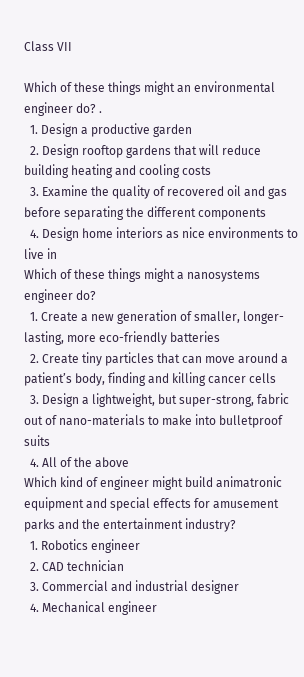Class VII

Which of these things might an environmental engineer do? .
  1. Design a productive garden
  2. Design rooftop gardens that will reduce building heating and cooling costs
  3. Examine the quality of recovered oil and gas before separating the different components
  4. Design home interiors as nice environments to live in
Which of these things might a nanosystems engineer do?
  1. Create a new generation of smaller, longer-lasting, more eco-friendly batteries
  2. Create tiny particles that can move around a patient’s body, finding and killing cancer cells
  3. Design a lightweight, but super-strong, fabric out of nano-materials to make into bulletproof suits
  4. All of the above
Which kind of engineer might build animatronic equipment and special effects for amusement parks and the entertainment industry?
  1. Robotics engineer
  2. CAD technician
  3. Commercial and industrial designer
  4. Mechanical engineer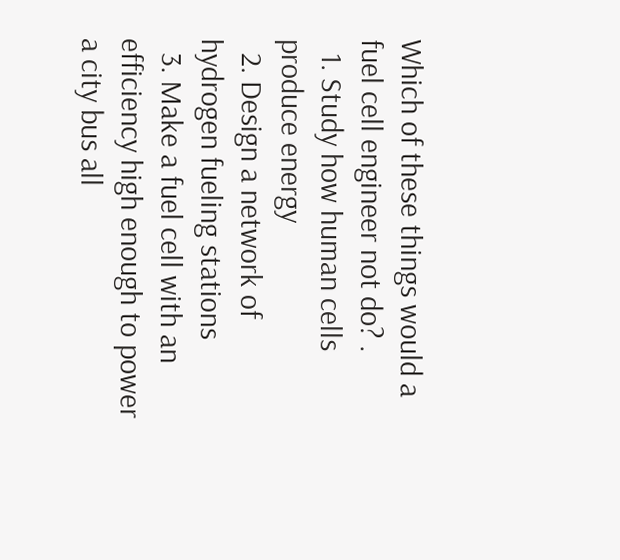Which of these things would a fuel cell engineer not do? .
  1. Study how human cells produce energy
  2. Design a network of hydrogen fueling stations
  3. Make a fuel cell with an efficiency high enough to power a city bus all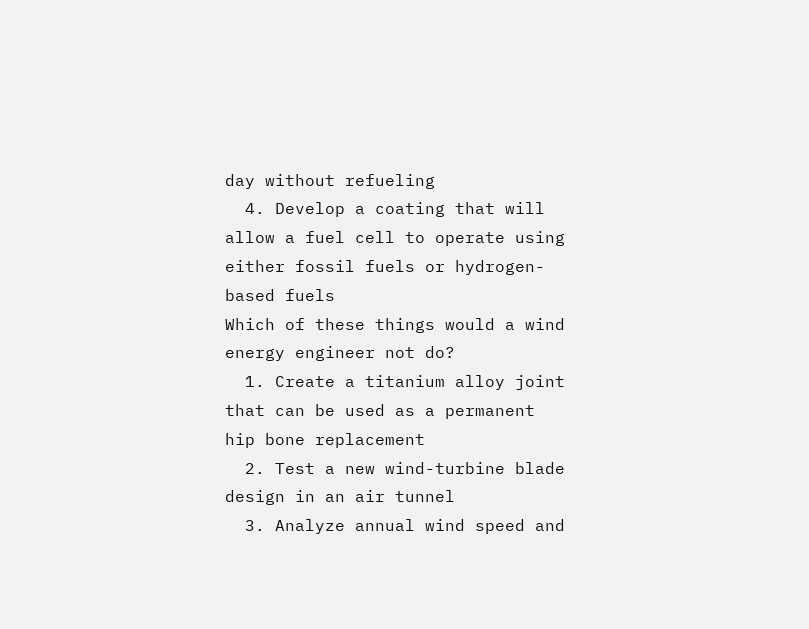day without refueling
  4. Develop a coating that will allow a fuel cell to operate using either fossil fuels or hydrogen-based fuels
Which of these things would a wind energy engineer not do?
  1. Create a titanium alloy joint that can be used as a permanent hip bone replacement
  2. Test a new wind-turbine blade design in an air tunnel
  3. Analyze annual wind speed and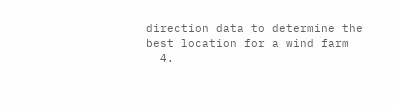direction data to determine the best location for a wind farm
  4.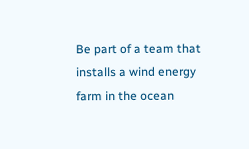Be part of a team that installs a wind energy farm in the ocean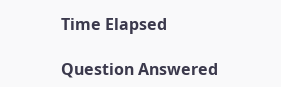Time Elapsed

Question Answered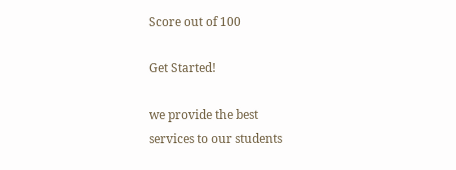Score out of 100

Get Started!

we provide the best
services to our students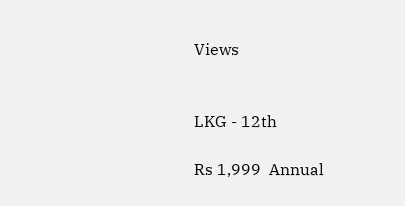Views


LKG - 12th

Rs 1,999  Annual